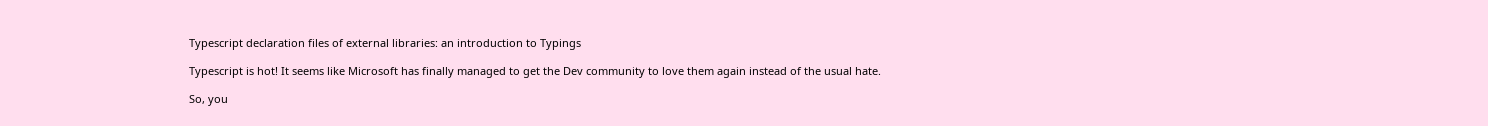Typescript declaration files of external libraries: an introduction to Typings

Typescript is hot! It seems like Microsoft has finally managed to get the Dev community to love them again instead of the usual hate.

So, you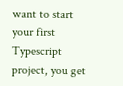want to start your first Typescript project, you get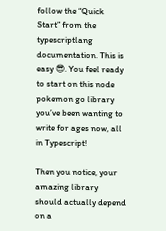follow the “Quick Start” from the typescriptlang documentation. This is easy 😎. You feel ready to start on this node pokemon go library you’ve been wanting to write for ages now, all in Typescript!

Then you notice, your amazing library should actually depend on a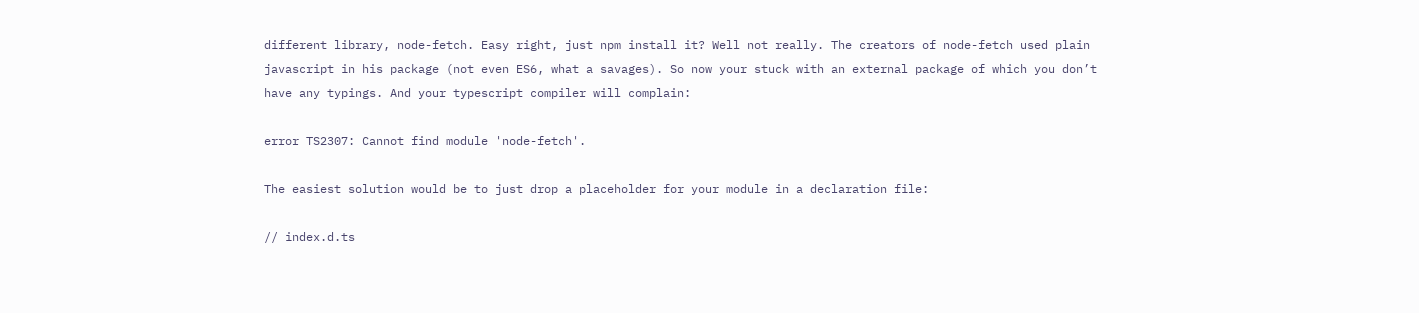different library, node-fetch. Easy right, just npm install it? Well not really. The creators of node-fetch used plain javascript in his package (not even ES6, what a savages). So now your stuck with an external package of which you don’t have any typings. And your typescript compiler will complain:

error TS2307: Cannot find module 'node-fetch'.

The easiest solution would be to just drop a placeholder for your module in a declaration file:

// index.d.ts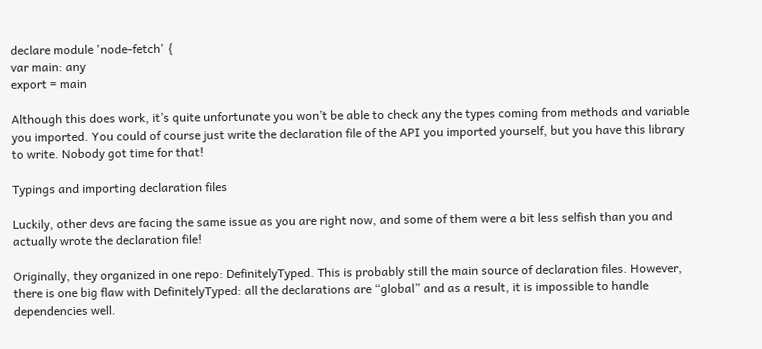declare module 'node-fetch' {
var main: any
export = main

Although this does work, it’s quite unfortunate you won’t be able to check any the types coming from methods and variable you imported. You could of course just write the declaration file of the API you imported yourself, but you have this library to write. Nobody got time for that!

Typings and importing declaration files

Luckily, other devs are facing the same issue as you are right now, and some of them were a bit less selfish than you and actually wrote the declaration file!

Originally, they organized in one repo: DefinitelyTyped. This is probably still the main source of declaration files. However, there is one big flaw with DefinitelyTyped: all the declarations are “global” and as a result, it is impossible to handle dependencies well.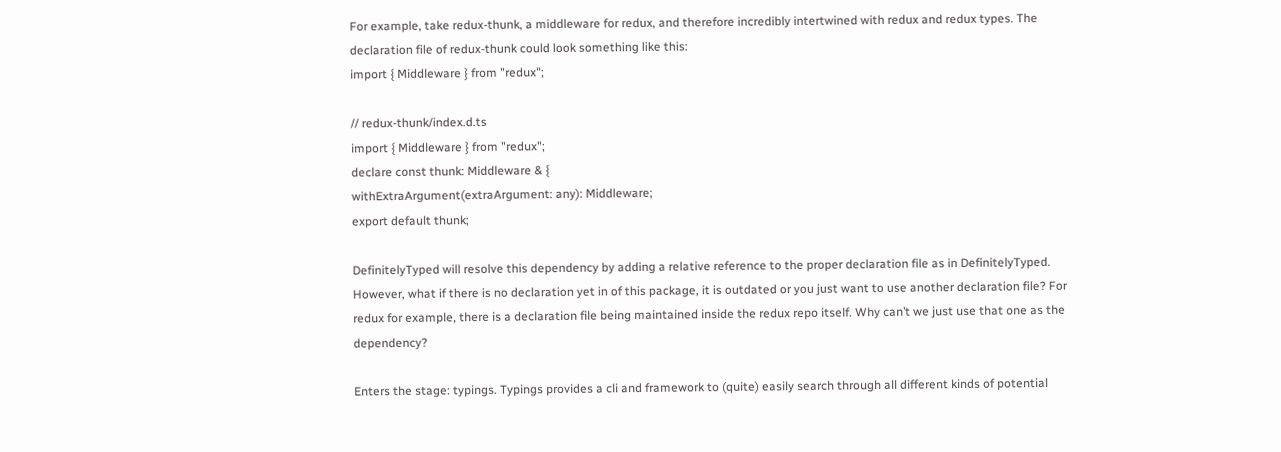For example, take redux-thunk, a middleware for redux, and therefore incredibly intertwined with redux and redux types. The declaration file of redux-thunk could look something like this:
import { Middleware } from "redux";

// redux-thunk/index.d.ts
import { Middleware } from "redux";
declare const thunk: Middleware & {
withExtraArgument(extraArgument: any): Middleware;
export default thunk;

DefinitelyTyped will resolve this dependency by adding a relative reference to the proper declaration file as in DefinitelyTyped. However, what if there is no declaration yet in of this package, it is outdated or you just want to use another declaration file? For redux for example, there is a declaration file being maintained inside the redux repo itself. Why can’t we just use that one as the dependency?

Enters the stage: typings. Typings provides a cli and framework to (quite) easily search through all different kinds of potential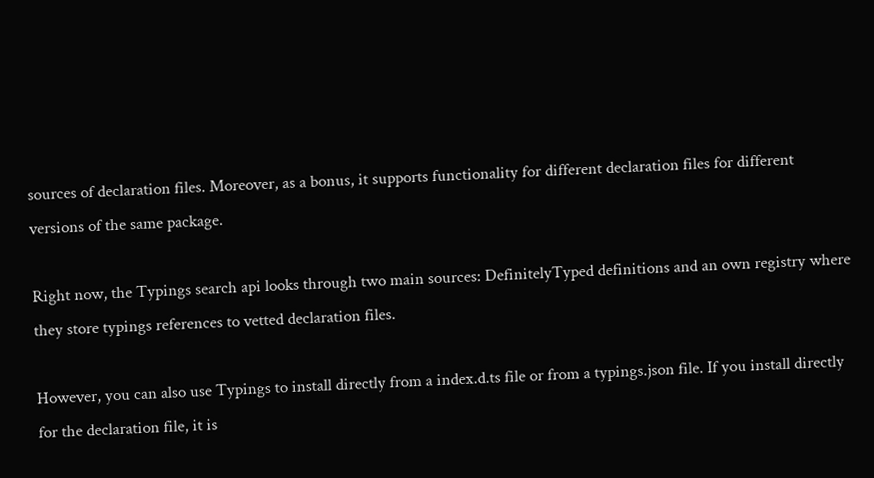sources of declaration files. Moreover, as a bonus, it supports functionality for different declaration files for different versions of the same package.

Right now, the Typings search api looks through two main sources: DefinitelyTyped definitions and an own registry where they store typings references to vetted declaration files.

However, you can also use Typings to install directly from a index.d.ts file or from a typings.json file. If you install directly for the declaration file, it is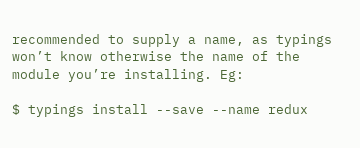recommended to supply a name, as typings won’t know otherwise the name of the module you’re installing. Eg:

$ typings install --save --name redux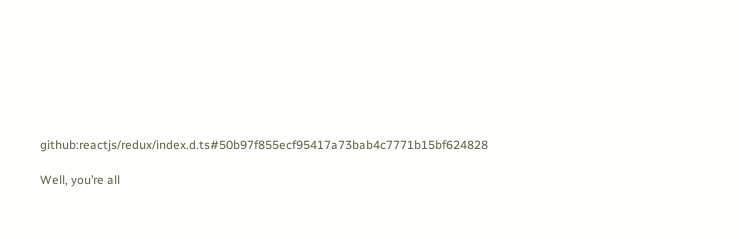github:reactjs/redux/index.d.ts#50b97f855ecf95417a73bab4c7771b15bf624828

Well, you’re all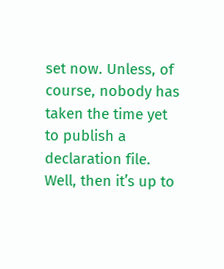set now. Unless, of course, nobody has taken the time yet to publish a declaration file. Well, then it’s up to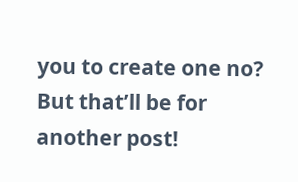you to create one no? But that’ll be for another post!